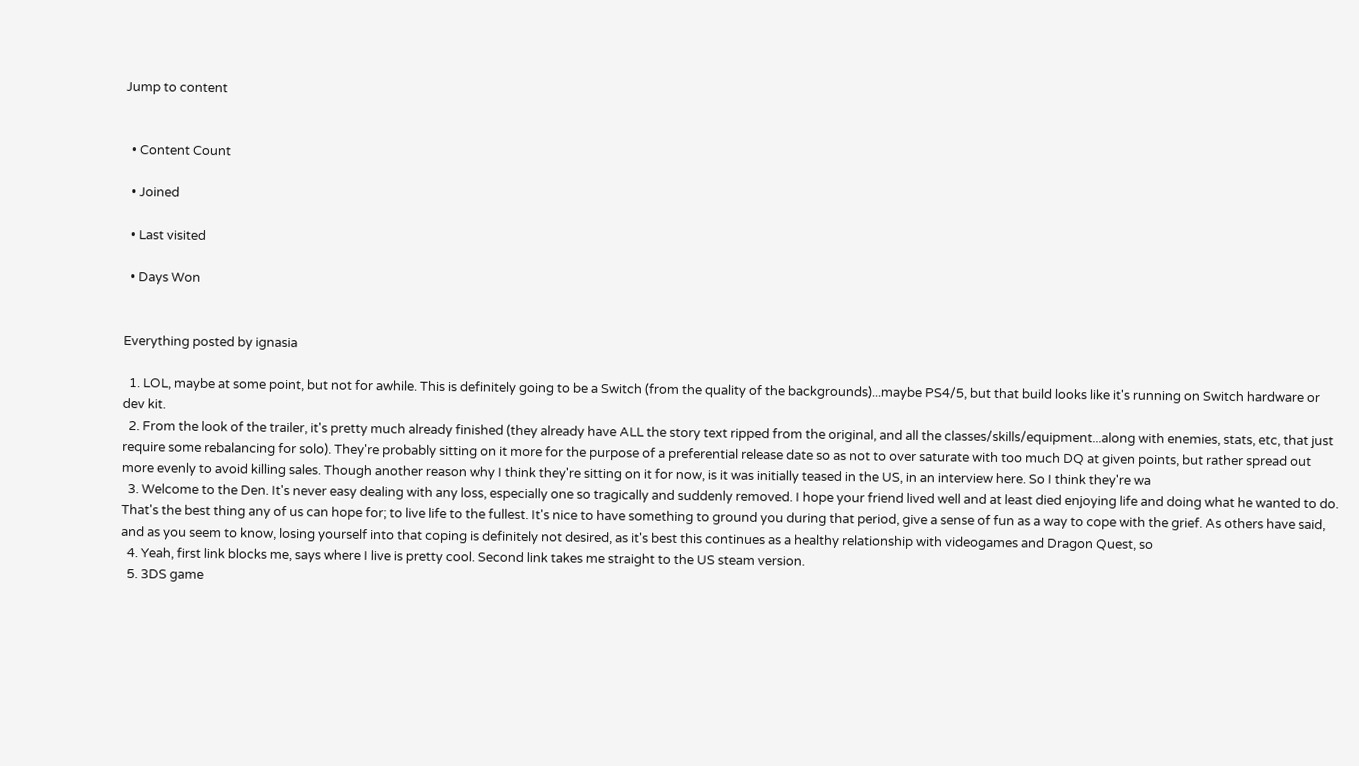Jump to content


  • Content Count

  • Joined

  • Last visited

  • Days Won


Everything posted by ignasia

  1. LOL, maybe at some point, but not for awhile. This is definitely going to be a Switch (from the quality of the backgrounds)...maybe PS4/5, but that build looks like it's running on Switch hardware or dev kit.
  2. From the look of the trailer, it's pretty much already finished (they already have ALL the story text ripped from the original, and all the classes/skills/equipment...along with enemies, stats, etc, that just require some rebalancing for solo). They're probably sitting on it more for the purpose of a preferential release date so as not to over saturate with too much DQ at given points, but rather spread out more evenly to avoid killing sales. Though another reason why I think they're sitting on it for now, is it was initially teased in the US, in an interview here. So I think they're wa
  3. Welcome to the Den. It's never easy dealing with any loss, especially one so tragically and suddenly removed. I hope your friend lived well and at least died enjoying life and doing what he wanted to do. That's the best thing any of us can hope for; to live life to the fullest. It's nice to have something to ground you during that period, give a sense of fun as a way to cope with the grief. As others have said, and as you seem to know, losing yourself into that coping is definitely not desired, as it's best this continues as a healthy relationship with videogames and Dragon Quest, so
  4. Yeah, first link blocks me, says where I live is pretty cool. Second link takes me straight to the US steam version.
  5. 3DS game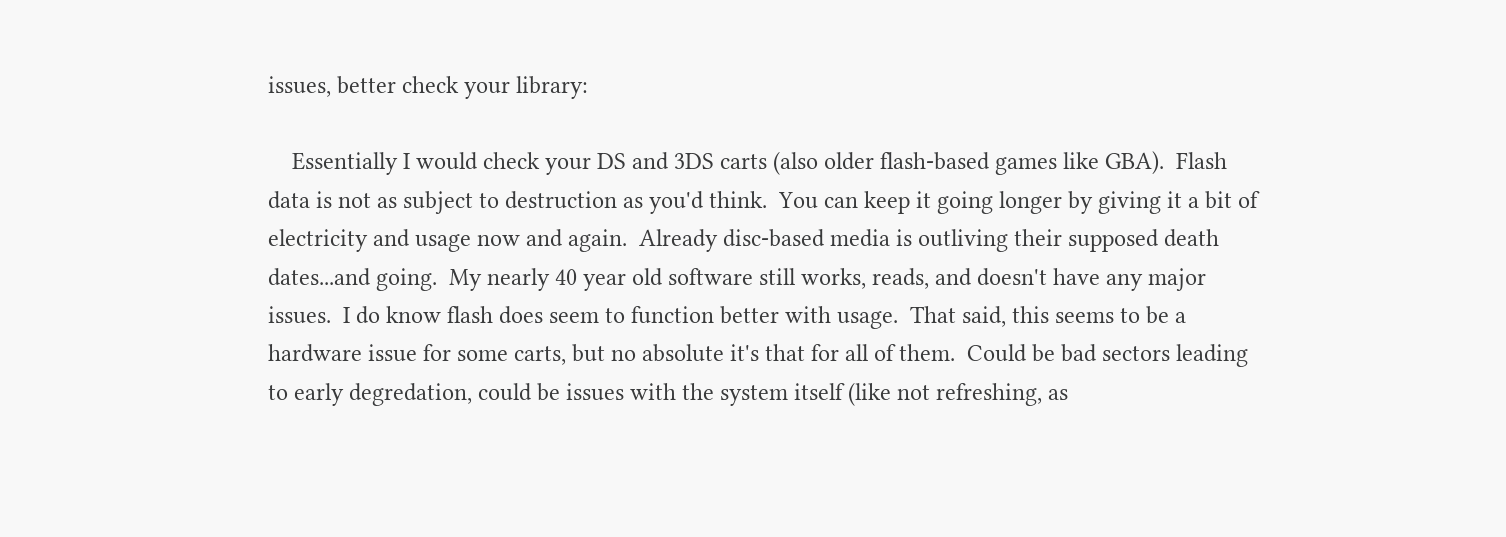issues, better check your library:

    Essentially I would check your DS and 3DS carts (also older flash-based games like GBA).  Flash data is not as subject to destruction as you'd think.  You can keep it going longer by giving it a bit of electricity and usage now and again.  Already disc-based media is outliving their supposed death dates...and going.  My nearly 40 year old software still works, reads, and doesn't have any major issues.  I do know flash does seem to function better with usage.  That said, this seems to be a hardware issue for some carts, but no absolute it's that for all of them.  Could be bad sectors leading to early degredation, could be issues with the system itself (like not refreshing, as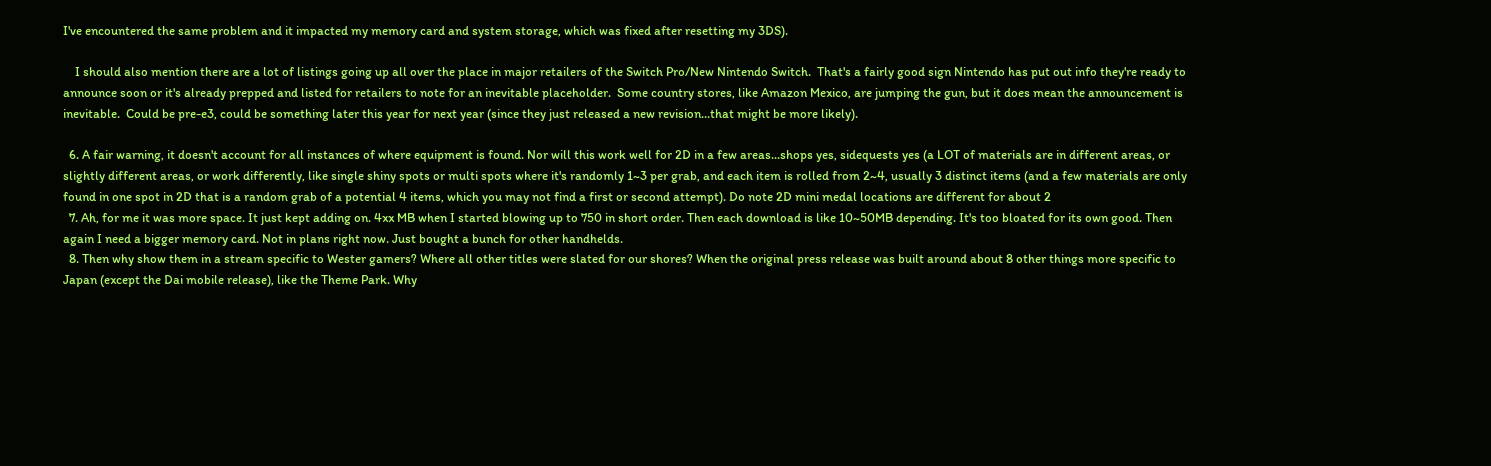I've encountered the same problem and it impacted my memory card and system storage, which was fixed after resetting my 3DS).

    I should also mention there are a lot of listings going up all over the place in major retailers of the Switch Pro/New Nintendo Switch.  That's a fairly good sign Nintendo has put out info they're ready to announce soon or it's already prepped and listed for retailers to note for an inevitable placeholder.  Some country stores, like Amazon Mexico, are jumping the gun, but it does mean the announcement is inevitable.  Could be pre-e3, could be something later this year for next year (since they just released a new revision...that might be more likely).

  6. A fair warning, it doesn't account for all instances of where equipment is found. Nor will this work well for 2D in a few areas...shops yes, sidequests yes (a LOT of materials are in different areas, or slightly different areas, or work differently, like single shiny spots or multi spots where it's randomly 1~3 per grab, and each item is rolled from 2~4, usually 3 distinct items (and a few materials are only found in one spot in 2D that is a random grab of a potential 4 items, which you may not find a first or second attempt). Do note 2D mini medal locations are different for about 2
  7. Ah, for me it was more space. It just kept adding on. 4xx MB when I started blowing up to 750 in short order. Then each download is like 10~50MB depending. It's too bloated for its own good. Then again I need a bigger memory card. Not in plans right now. Just bought a bunch for other handhelds.
  8. Then why show them in a stream specific to Wester gamers? Where all other titles were slated for our shores? When the original press release was built around about 8 other things more specific to Japan (except the Dai mobile release), like the Theme Park. Why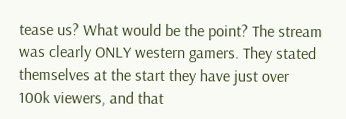tease us? What would be the point? The stream was clearly ONLY western gamers. They stated themselves at the start they have just over 100k viewers, and that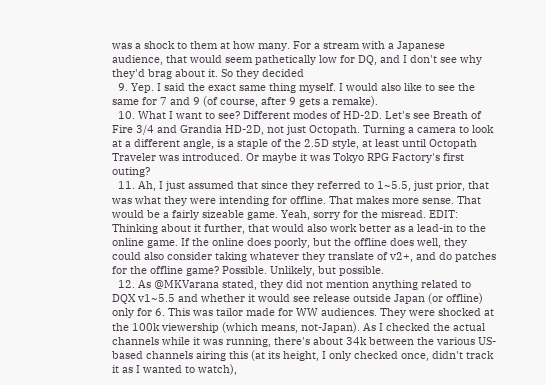was a shock to them at how many. For a stream with a Japanese audience, that would seem pathetically low for DQ, and I don't see why they'd brag about it. So they decided
  9. Yep. I said the exact same thing myself. I would also like to see the same for 7 and 9 (of course, after 9 gets a remake).
  10. What I want to see? Different modes of HD-2D. Let's see Breath of Fire 3/4 and Grandia HD-2D, not just Octopath. Turning a camera to look at a different angle, is a staple of the 2.5D style, at least until Octopath Traveler was introduced. Or maybe it was Tokyo RPG Factory's first outing?
  11. Ah, I just assumed that since they referred to 1~5.5, just prior, that was what they were intending for offline. That makes more sense. That would be a fairly sizeable game. Yeah, sorry for the misread. EDIT: Thinking about it further, that would also work better as a lead-in to the online game. If the online does poorly, but the offline does well, they could also consider taking whatever they translate of v2+, and do patches for the offline game? Possible. Unlikely, but possible.
  12. As @MKVarana stated, they did not mention anything related to DQX v1~5.5 and whether it would see release outside Japan (or offline) only for 6. This was tailor made for WW audiences. They were shocked at the 100k viewership (which means, not-Japan). As I checked the actual channels while it was running, there's about 34k between the various US-based channels airing this (at its height, I only checked once, didn't track it as I wanted to watch),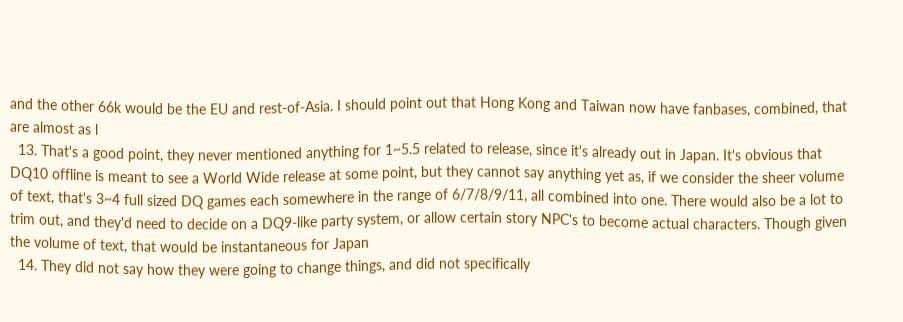and the other 66k would be the EU and rest-of-Asia. I should point out that Hong Kong and Taiwan now have fanbases, combined, that are almost as l
  13. That's a good point, they never mentioned anything for 1~5.5 related to release, since it's already out in Japan. It's obvious that DQ10 offline is meant to see a World Wide release at some point, but they cannot say anything yet as, if we consider the sheer volume of text, that's 3~4 full sized DQ games each somewhere in the range of 6/7/8/9/11, all combined into one. There would also be a lot to trim out, and they'd need to decide on a DQ9-like party system, or allow certain story NPC's to become actual characters. Though given the volume of text, that would be instantaneous for Japan
  14. They did not say how they were going to change things, and did not specifically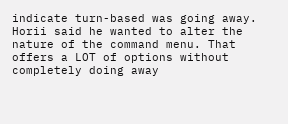indicate turn-based was going away. Horii said he wanted to alter the nature of the command menu. That offers a LOT of options without completely doing away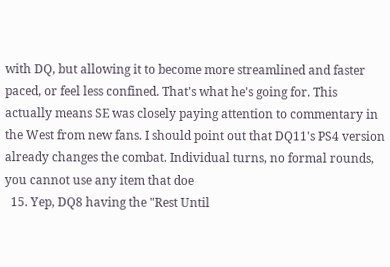with DQ, but allowing it to become more streamlined and faster paced, or feel less confined. That's what he's going for. This actually means SE was closely paying attention to commentary in the West from new fans. I should point out that DQ11's PS4 version already changes the combat. Individual turns, no formal rounds, you cannot use any item that doe
  15. Yep, DQ8 having the "Rest Until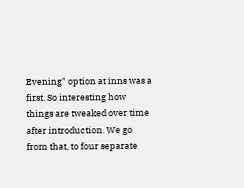Evening" option at inns was a first. So interesting how things are tweaked over time after introduction. We go from that, to four separate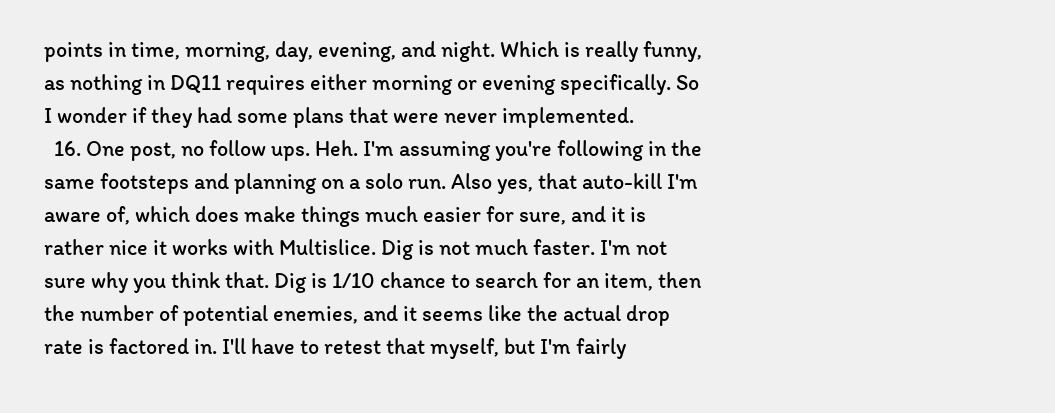points in time, morning, day, evening, and night. Which is really funny, as nothing in DQ11 requires either morning or evening specifically. So I wonder if they had some plans that were never implemented.
  16. One post, no follow ups. Heh. I'm assuming you're following in the same footsteps and planning on a solo run. Also yes, that auto-kill I'm aware of, which does make things much easier for sure, and it is rather nice it works with Multislice. Dig is not much faster. I'm not sure why you think that. Dig is 1/10 chance to search for an item, then the number of potential enemies, and it seems like the actual drop rate is factored in. I'll have to retest that myself, but I'm fairly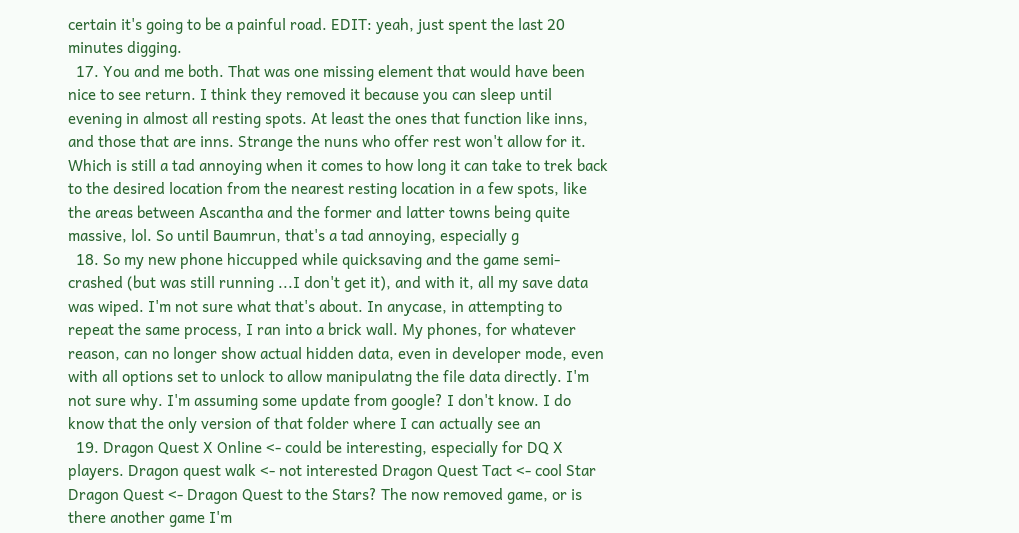certain it's going to be a painful road. EDIT: yeah, just spent the last 20 minutes digging.
  17. You and me both. That was one missing element that would have been nice to see return. I think they removed it because you can sleep until evening in almost all resting spots. At least the ones that function like inns, and those that are inns. Strange the nuns who offer rest won't allow for it. Which is still a tad annoying when it comes to how long it can take to trek back to the desired location from the nearest resting location in a few spots, like the areas between Ascantha and the former and latter towns being quite massive, lol. So until Baumrun, that's a tad annoying, especially g
  18. So my new phone hiccupped while quicksaving and the game semi-crashed (but was still running ...I don't get it), and with it, all my save data was wiped. I'm not sure what that's about. In anycase, in attempting to repeat the same process, I ran into a brick wall. My phones, for whatever reason, can no longer show actual hidden data, even in developer mode, even with all options set to unlock to allow manipulatng the file data directly. I'm not sure why. I'm assuming some update from google? I don't know. I do know that the only version of that folder where I can actually see an
  19. Dragon Quest X Online <- could be interesting, especially for DQ X players. Dragon quest walk <- not interested Dragon Quest Tact <- cool Star Dragon Quest <- Dragon Quest to the Stars? The now removed game, or is there another game I'm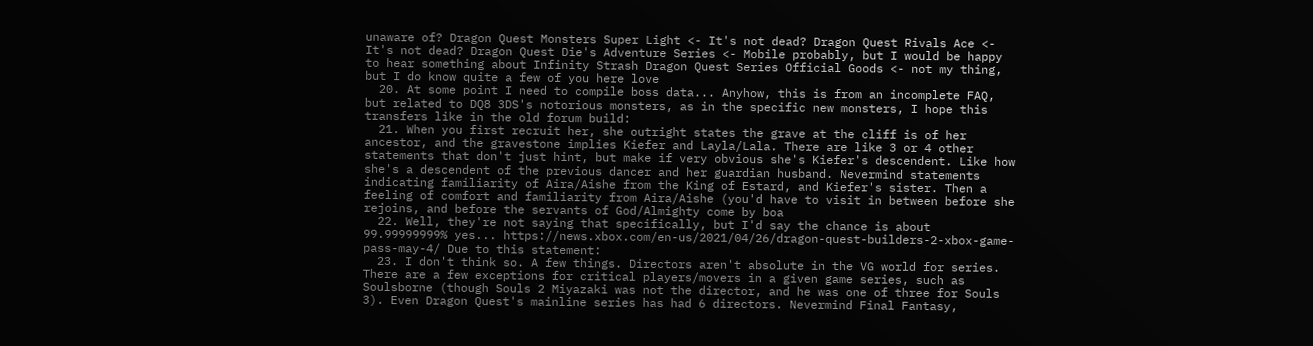unaware of? Dragon Quest Monsters Super Light <- It's not dead? Dragon Quest Rivals Ace <- It's not dead? Dragon Quest Die's Adventure Series <- Mobile probably, but I would be happy to hear something about Infinity Strash Dragon Quest Series Official Goods <- not my thing, but I do know quite a few of you here love
  20. At some point I need to compile boss data... Anyhow, this is from an incomplete FAQ, but related to DQ8 3DS's notorious monsters, as in the specific new monsters, I hope this transfers like in the old forum build:
  21. When you first recruit her, she outright states the grave at the cliff is of her ancestor, and the gravestone implies Kiefer and Layla/Lala. There are like 3 or 4 other statements that don't just hint, but make if very obvious she's Kiefer's descendent. Like how she's a descendent of the previous dancer and her guardian husband. Nevermind statements indicating familiarity of Aira/Aishe from the King of Estard, and Kiefer's sister. Then a feeling of comfort and familiarity from Aira/Aishe (you'd have to visit in between before she rejoins, and before the servants of God/Almighty come by boa
  22. Well, they're not saying that specifically, but I'd say the chance is about 99.99999999% yes... https://news.xbox.com/en-us/2021/04/26/dragon-quest-builders-2-xbox-game-pass-may-4/ Due to this statement:
  23. I don't think so. A few things. Directors aren't absolute in the VG world for series. There are a few exceptions for critical players/movers in a given game series, such as Soulsborne (though Souls 2 Miyazaki was not the director, and he was one of three for Souls 3). Even Dragon Quest's mainline series has had 6 directors. Nevermind Final Fantasy,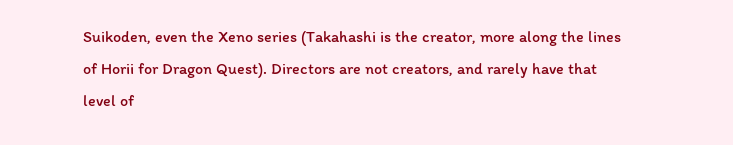Suikoden, even the Xeno series (Takahashi is the creator, more along the lines of Horii for Dragon Quest). Directors are not creators, and rarely have that level of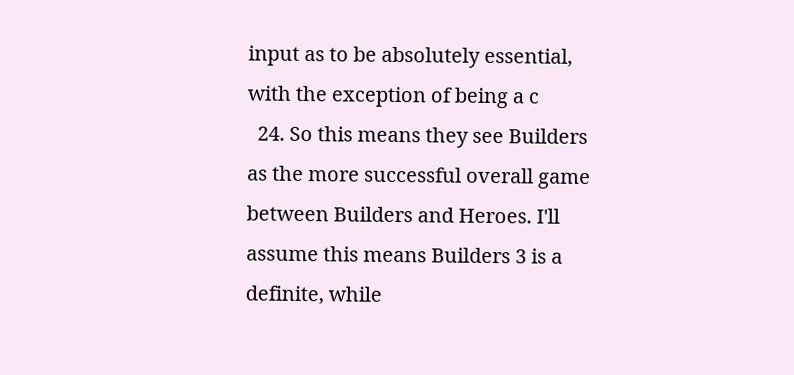input as to be absolutely essential, with the exception of being a c
  24. So this means they see Builders as the more successful overall game between Builders and Heroes. I'll assume this means Builders 3 is a definite, while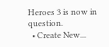Heroes 3 is now in question.
  • Create New...